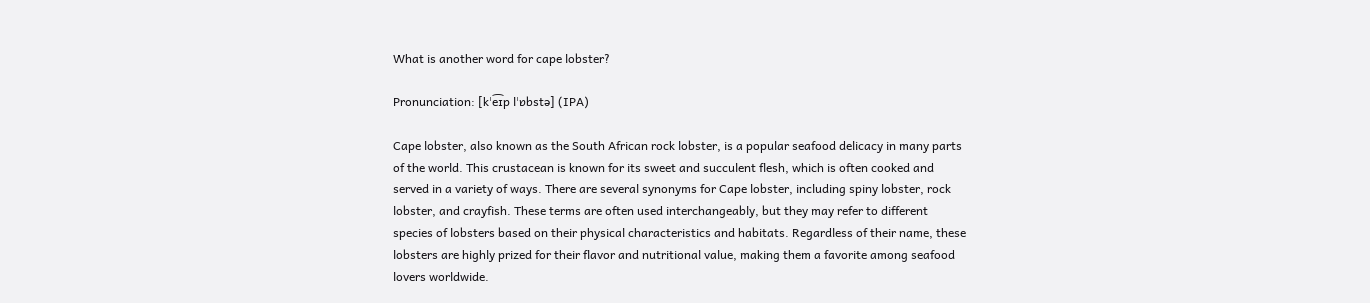What is another word for cape lobster?

Pronunciation: [kˈe͡ɪp lˈɒbstə] (IPA)

Cape lobster, also known as the South African rock lobster, is a popular seafood delicacy in many parts of the world. This crustacean is known for its sweet and succulent flesh, which is often cooked and served in a variety of ways. There are several synonyms for Cape lobster, including spiny lobster, rock lobster, and crayfish. These terms are often used interchangeably, but they may refer to different species of lobsters based on their physical characteristics and habitats. Regardless of their name, these lobsters are highly prized for their flavor and nutritional value, making them a favorite among seafood lovers worldwide.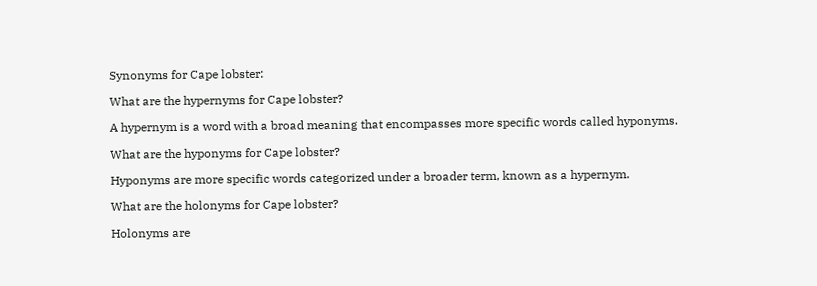Synonyms for Cape lobster:

What are the hypernyms for Cape lobster?

A hypernym is a word with a broad meaning that encompasses more specific words called hyponyms.

What are the hyponyms for Cape lobster?

Hyponyms are more specific words categorized under a broader term, known as a hypernym.

What are the holonyms for Cape lobster?

Holonyms are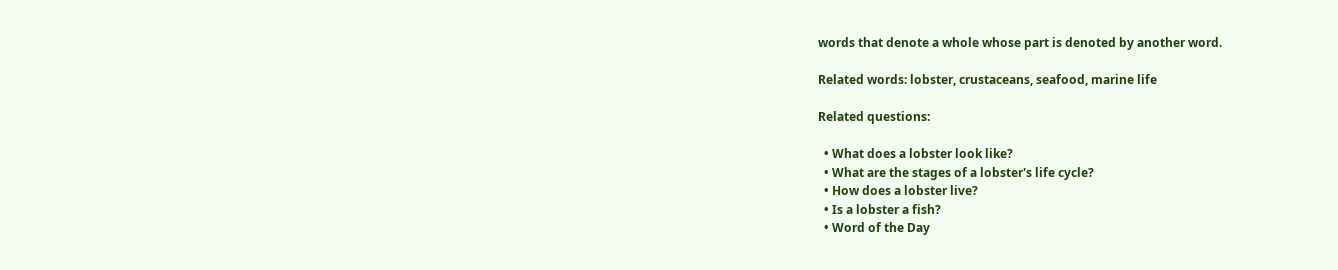words that denote a whole whose part is denoted by another word.

Related words: lobster, crustaceans, seafood, marine life

Related questions:

  • What does a lobster look like?
  • What are the stages of a lobster's life cycle?
  • How does a lobster live?
  • Is a lobster a fish?
  • Word of the Day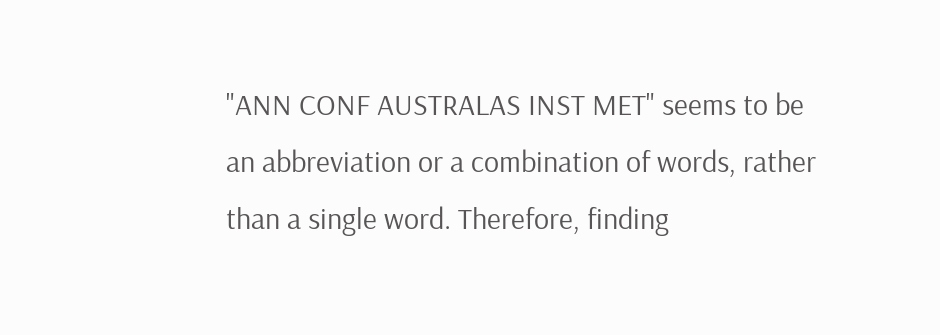"ANN CONF AUSTRALAS INST MET" seems to be an abbreviation or a combination of words, rather than a single word. Therefore, finding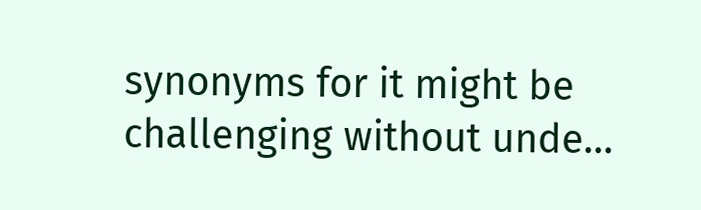synonyms for it might be challenging without unde...